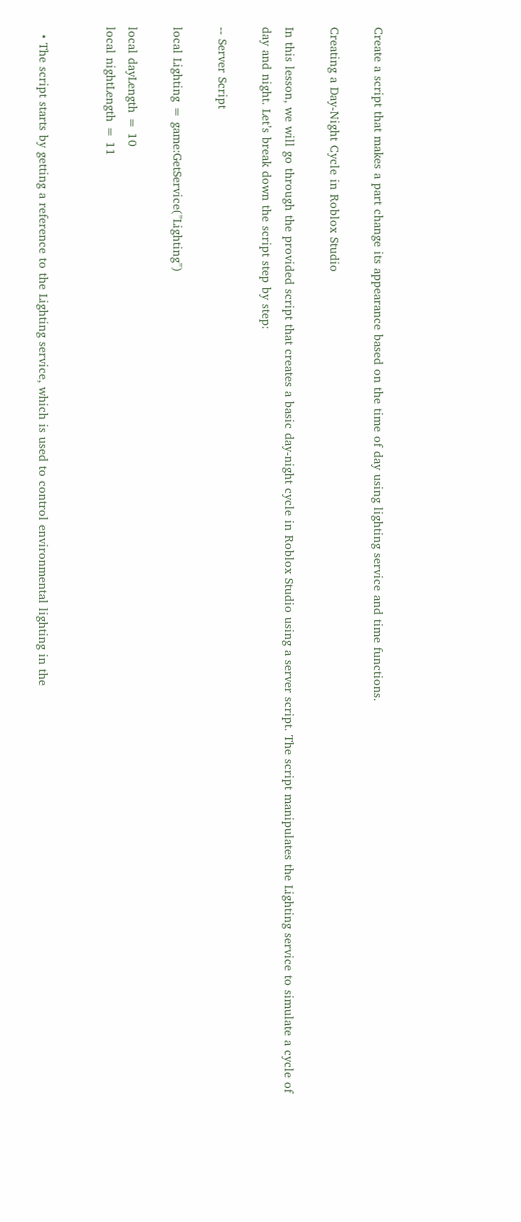Create a script that makes a part change its appearance based on the time of day using lighting service and time functions.

Creating a Day-Night Cycle in Roblox Studio

In this lesson, we will go through the provided script that creates a basic day-night cycle in Roblox Studio using a server script. The script manipulates the Lighting service to simulate a cycle of day and night. Let’s break down the script step by step:

-- Server Script

local Lighting = game:GetService("Lighting")

local dayLength = 10
local nightLength = 11


  • The script starts by getting a reference to the Lighting service, which is used to control environmental lighting in the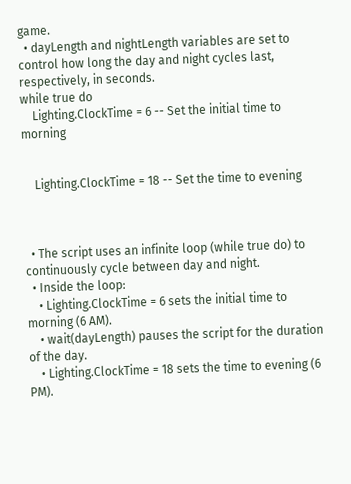game.
  • dayLength and nightLength variables are set to control how long the day and night cycles last, respectively, in seconds.
while true do
    Lighting.ClockTime = 6 -- Set the initial time to morning


    Lighting.ClockTime = 18 -- Set the time to evening



  • The script uses an infinite loop (while true do) to continuously cycle between day and night.
  • Inside the loop:
    • Lighting.ClockTime = 6 sets the initial time to morning (6 AM).
    • wait(dayLength) pauses the script for the duration of the day.
    • Lighting.ClockTime = 18 sets the time to evening (6 PM).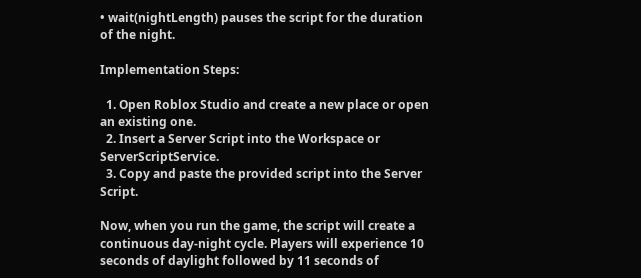• wait(nightLength) pauses the script for the duration of the night.

Implementation Steps:

  1. Open Roblox Studio and create a new place or open an existing one.
  2. Insert a Server Script into the Workspace or ServerScriptService.
  3. Copy and paste the provided script into the Server Script.

Now, when you run the game, the script will create a continuous day-night cycle. Players will experience 10 seconds of daylight followed by 11 seconds of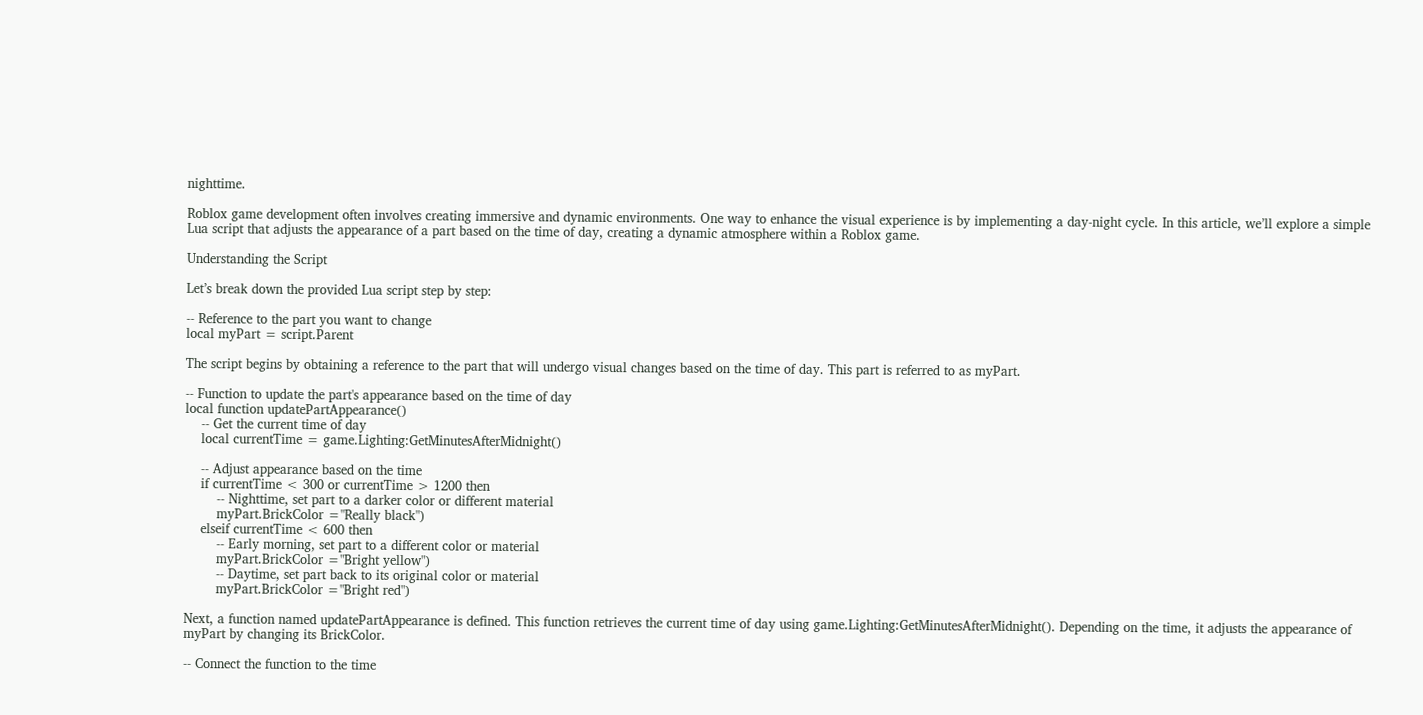nighttime.

Roblox game development often involves creating immersive and dynamic environments. One way to enhance the visual experience is by implementing a day-night cycle. In this article, we’ll explore a simple Lua script that adjusts the appearance of a part based on the time of day, creating a dynamic atmosphere within a Roblox game.

Understanding the Script

Let’s break down the provided Lua script step by step:

-- Reference to the part you want to change
local myPart = script.Parent

The script begins by obtaining a reference to the part that will undergo visual changes based on the time of day. This part is referred to as myPart.

-- Function to update the part's appearance based on the time of day
local function updatePartAppearance()
    -- Get the current time of day
    local currentTime = game.Lighting:GetMinutesAfterMidnight()

    -- Adjust appearance based on the time
    if currentTime < 300 or currentTime > 1200 then
        -- Nighttime, set part to a darker color or different material
        myPart.BrickColor ="Really black")
    elseif currentTime < 600 then
        -- Early morning, set part to a different color or material
        myPart.BrickColor ="Bright yellow")
        -- Daytime, set part back to its original color or material
        myPart.BrickColor ="Bright red")

Next, a function named updatePartAppearance is defined. This function retrieves the current time of day using game.Lighting:GetMinutesAfterMidnight(). Depending on the time, it adjusts the appearance of myPart by changing its BrickColor.

-- Connect the function to the time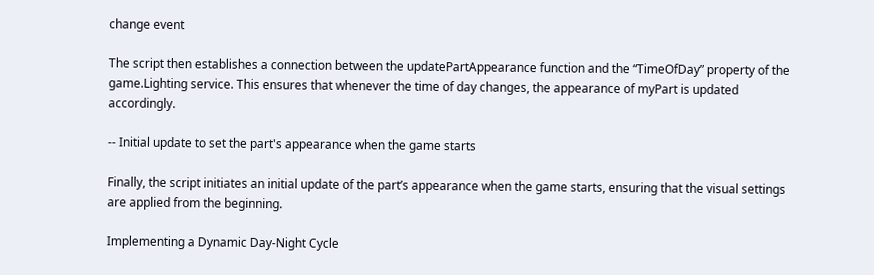change event

The script then establishes a connection between the updatePartAppearance function and the “TimeOfDay” property of the game.Lighting service. This ensures that whenever the time of day changes, the appearance of myPart is updated accordingly.

-- Initial update to set the part's appearance when the game starts

Finally, the script initiates an initial update of the part’s appearance when the game starts, ensuring that the visual settings are applied from the beginning.

Implementing a Dynamic Day-Night Cycle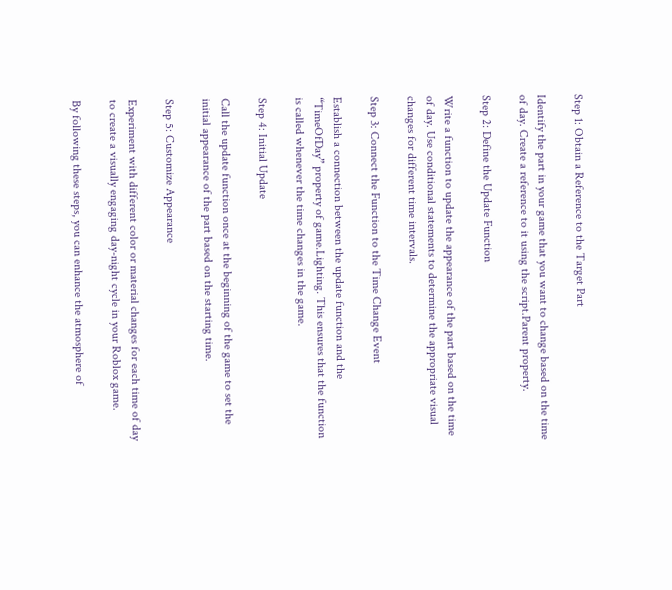Step 1: Obtain a Reference to the Target Part

Identify the part in your game that you want to change based on the time of day. Create a reference to it using the script.Parent property.

Step 2: Define the Update Function

Write a function to update the appearance of the part based on the time of day. Use conditional statements to determine the appropriate visual changes for different time intervals.

Step 3: Connect the Function to the Time Change Event

Establish a connection between the update function and the “TimeOfDay” property of game.Lighting. This ensures that the function is called whenever the time changes in the game.

Step 4: Initial Update

Call the update function once at the beginning of the game to set the initial appearance of the part based on the starting time.

Step 5: Customize Appearance

Experiment with different color or material changes for each time of day to create a visually engaging day-night cycle in your Roblox game.

By following these steps, you can enhance the atmosphere of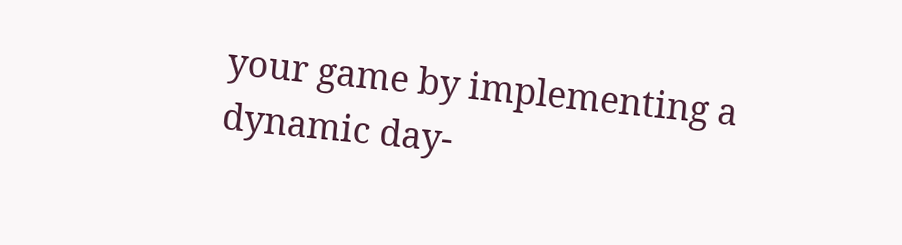your game by implementing a dynamic day-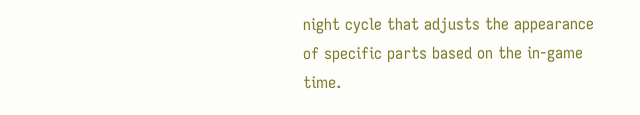night cycle that adjusts the appearance of specific parts based on the in-game time.